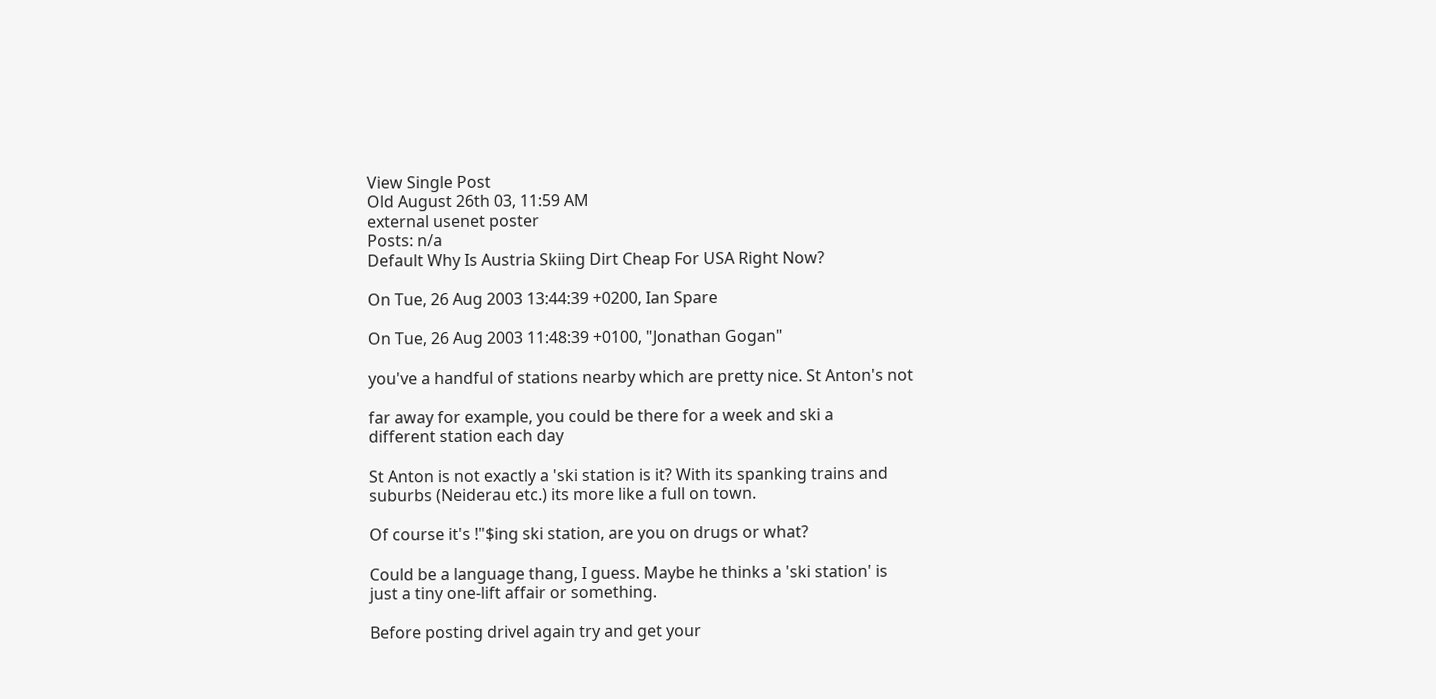View Single Post
Old August 26th 03, 11:59 AM
external usenet poster
Posts: n/a
Default Why Is Austria Skiing Dirt Cheap For USA Right Now?

On Tue, 26 Aug 2003 13:44:39 +0200, Ian Spare

On Tue, 26 Aug 2003 11:48:39 +0100, "Jonathan Gogan"

you've a handful of stations nearby which are pretty nice. St Anton's not

far away for example, you could be there for a week and ski a
different station each day

St Anton is not exactly a 'ski station is it? With its spanking trains and
suburbs (Neiderau etc.) its more like a full on town.

Of course it's !"$ing ski station, are you on drugs or what?

Could be a language thang, I guess. Maybe he thinks a 'ski station' is
just a tiny one-lift affair or something.

Before posting drivel again try and get your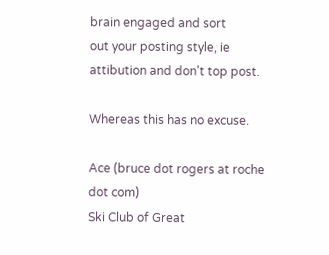brain engaged and sort
out your posting style, ie attibution and don't top post.

Whereas this has no excuse.

Ace (bruce dot rogers at roche dot com)
Ski Club of Great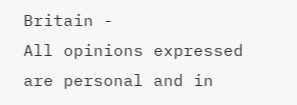Britain -
All opinions expressed are personal and in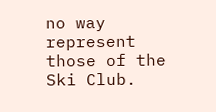no way represent those of the Ski Club.